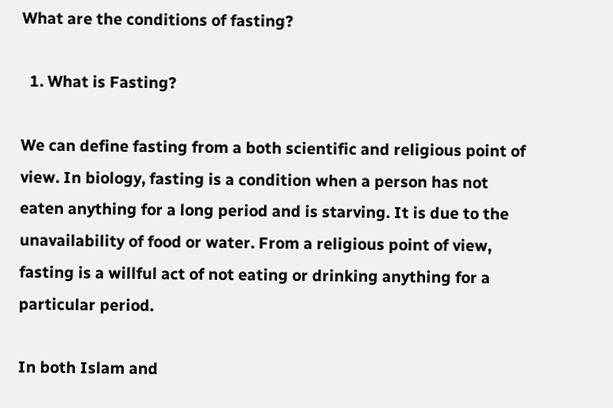What are the conditions of fasting?

  1. What is Fasting?

We can define fasting from a both scientific and religious point of view. In biology, fasting is a condition when a person has not eaten anything for a long period and is starving. It is due to the unavailability of food or water. From a religious point of view, fasting is a willful act of not eating or drinking anything for a particular period.

In both Islam and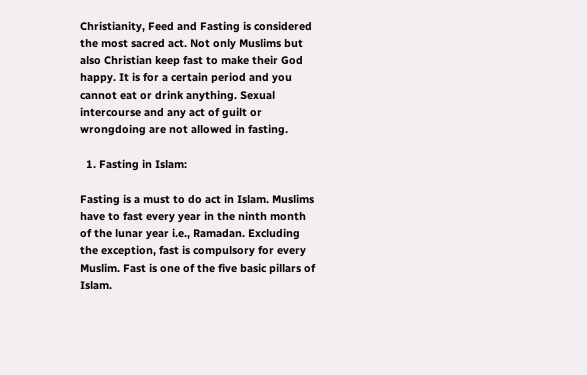Christianity, Feed and Fasting is considered the most sacred act. Not only Muslims but also Christian keep fast to make their God happy. It is for a certain period and you cannot eat or drink anything. Sexual intercourse and any act of guilt or wrongdoing are not allowed in fasting.

  1. Fasting in Islam:

Fasting is a must to do act in Islam. Muslims have to fast every year in the ninth month of the lunar year i.e., Ramadan. Excluding the exception, fast is compulsory for every Muslim. Fast is one of the five basic pillars of Islam.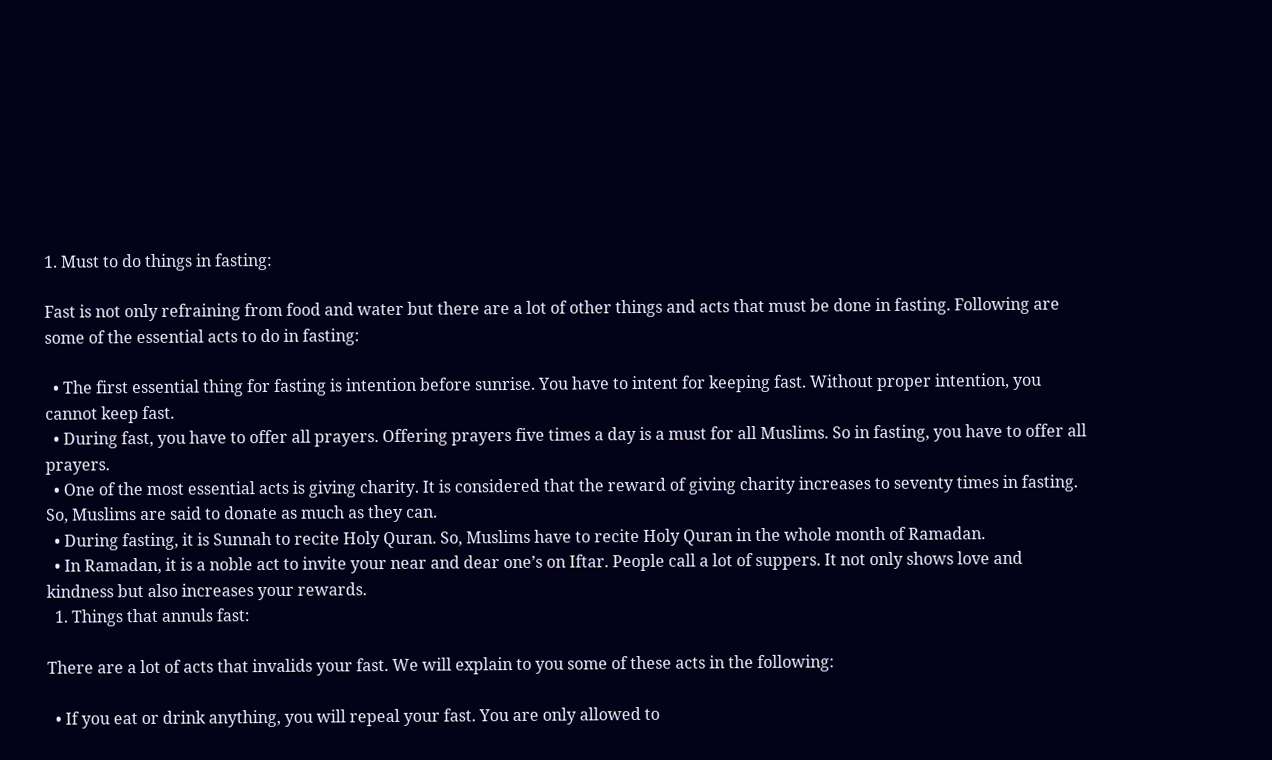1. Must to do things in fasting:

Fast is not only refraining from food and water but there are a lot of other things and acts that must be done in fasting. Following are some of the essential acts to do in fasting:

  • The first essential thing for fasting is intention before sunrise. You have to intent for keeping fast. Without proper intention, you cannot keep fast.
  • During fast, you have to offer all prayers. Offering prayers five times a day is a must for all Muslims. So in fasting, you have to offer all prayers.
  • One of the most essential acts is giving charity. It is considered that the reward of giving charity increases to seventy times in fasting. So, Muslims are said to donate as much as they can.
  • During fasting, it is Sunnah to recite Holy Quran. So, Muslims have to recite Holy Quran in the whole month of Ramadan.
  • In Ramadan, it is a noble act to invite your near and dear one’s on Iftar. People call a lot of suppers. It not only shows love and kindness but also increases your rewards.
  1. Things that annuls fast:

There are a lot of acts that invalids your fast. We will explain to you some of these acts in the following:

  • If you eat or drink anything, you will repeal your fast. You are only allowed to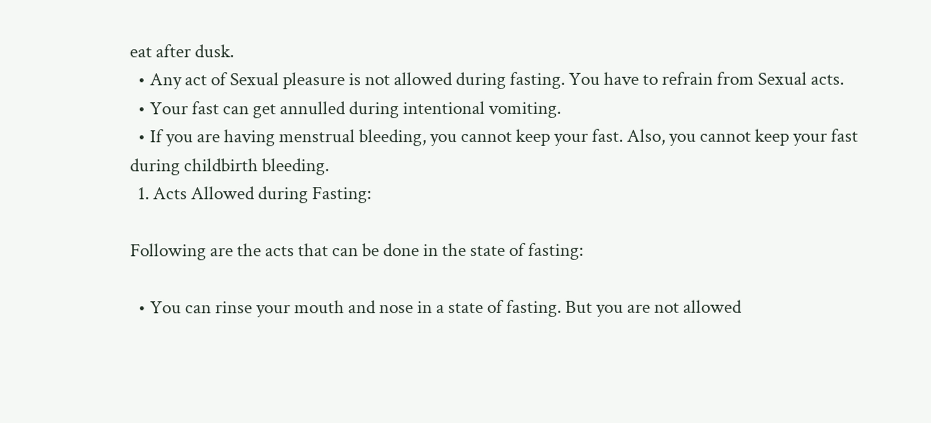eat after dusk.
  • Any act of Sexual pleasure is not allowed during fasting. You have to refrain from Sexual acts.
  • Your fast can get annulled during intentional vomiting.
  • If you are having menstrual bleeding, you cannot keep your fast. Also, you cannot keep your fast during childbirth bleeding.
  1. Acts Allowed during Fasting:

Following are the acts that can be done in the state of fasting:

  • You can rinse your mouth and nose in a state of fasting. But you are not allowed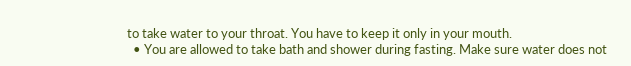to take water to your throat. You have to keep it only in your mouth.
  • You are allowed to take bath and shower during fasting. Make sure water does not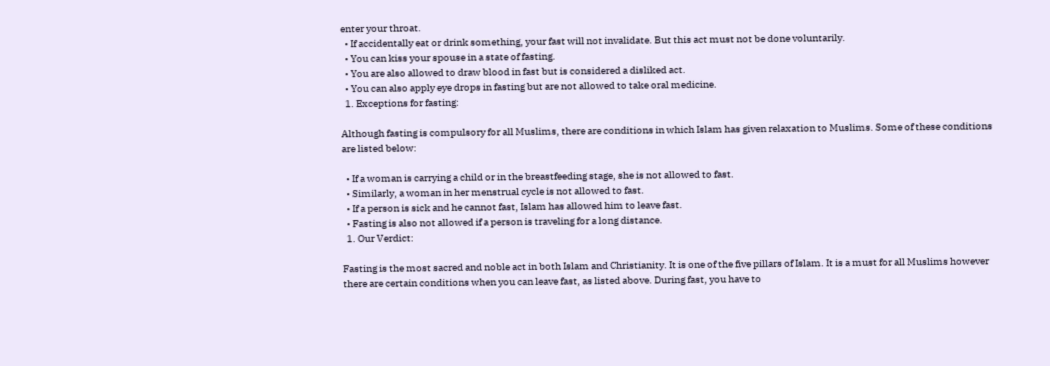enter your throat.
  • If accidentally eat or drink something, your fast will not invalidate. But this act must not be done voluntarily.
  • You can kiss your spouse in a state of fasting.
  • You are also allowed to draw blood in fast but is considered a disliked act.
  • You can also apply eye drops in fasting but are not allowed to take oral medicine.
  1. Exceptions for fasting:

Although fasting is compulsory for all Muslims, there are conditions in which Islam has given relaxation to Muslims. Some of these conditions are listed below:

  • If a woman is carrying a child or in the breastfeeding stage, she is not allowed to fast.
  • Similarly, a woman in her menstrual cycle is not allowed to fast.
  • If a person is sick and he cannot fast, Islam has allowed him to leave fast.
  • Fasting is also not allowed if a person is traveling for a long distance.
  1. Our Verdict:

Fasting is the most sacred and noble act in both Islam and Christianity. It is one of the five pillars of Islam. It is a must for all Muslims however there are certain conditions when you can leave fast, as listed above. During fast, you have to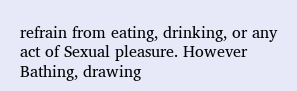refrain from eating, drinking, or any act of Sexual pleasure. However Bathing, drawing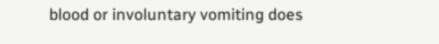blood or involuntary vomiting does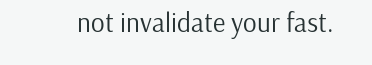not invalidate your fast.